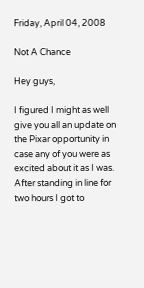Friday, April 04, 2008

Not A Chance

Hey guys,

I figured I might as well give you all an update on the Pixar opportunity in case any of you were as excited about it as I was. After standing in line for two hours I got to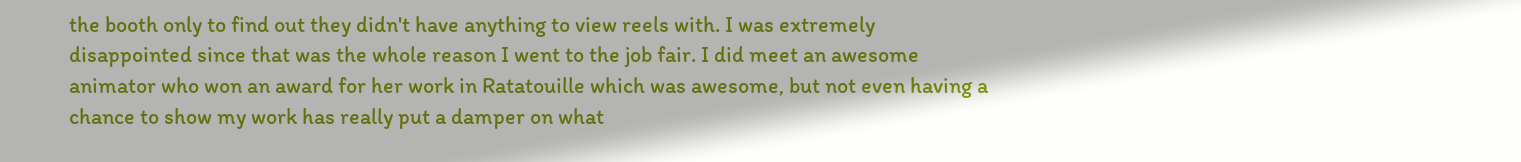the booth only to find out they didn't have anything to view reels with. I was extremely disappointed since that was the whole reason I went to the job fair. I did meet an awesome animator who won an award for her work in Ratatouille which was awesome, but not even having a chance to show my work has really put a damper on what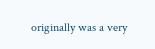originally was a very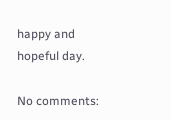happy and hopeful day.

No comments: